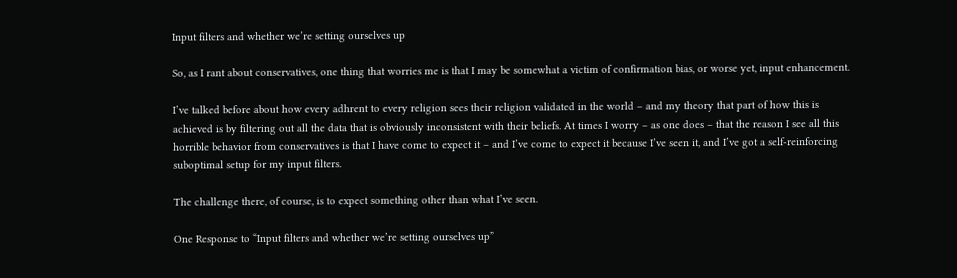Input filters and whether we’re setting ourselves up

So, as I rant about conservatives, one thing that worries me is that I may be somewhat a victim of confirmation bias, or worse yet, input enhancement.

I’ve talked before about how every adhrent to every religion sees their religion validated in the world – and my theory that part of how this is achieved is by filtering out all the data that is obviously inconsistent with their beliefs. At times I worry – as one does – that the reason I see all this horrible behavior from conservatives is that I have come to expect it – and I’ve come to expect it because I’ve seen it, and I’ve got a self-reinforcing suboptimal setup for my input filters.

The challenge there, of course, is to expect something other than what I’ve seen.

One Response to “Input filters and whether we’re setting ourselves up”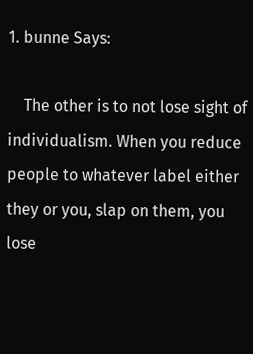1. bunne Says:

    The other is to not lose sight of individualism. When you reduce people to whatever label either they or you, slap on them, you lose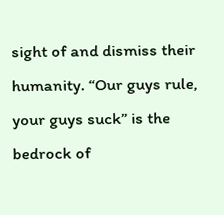sight of and dismiss their humanity. “Our guys rule, your guys suck” is the bedrock of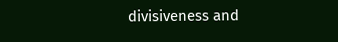divisiveness and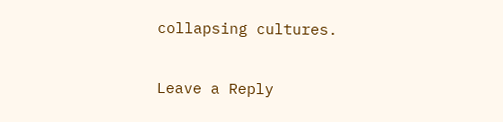collapsing cultures.

Leave a Reply